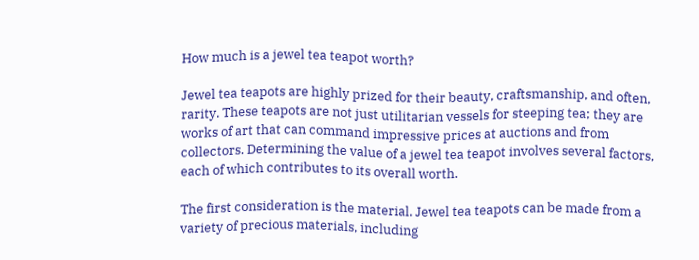How much is a jewel tea teapot worth?

Jewel tea teapots are highly prized for their beauty, craftsmanship, and often, rarity. These teapots are not just utilitarian vessels for steeping tea; they are works of art that can command impressive prices at auctions and from collectors. Determining the value of a jewel tea teapot involves several factors, each of which contributes to its overall worth.

The first consideration is the material. Jewel tea teapots can be made from a variety of precious materials, including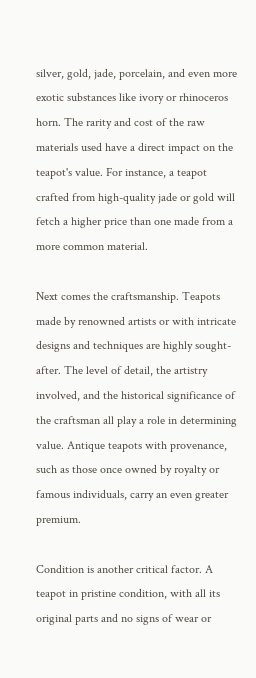silver, gold, jade, porcelain, and even more exotic substances like ivory or rhinoceros horn. The rarity and cost of the raw materials used have a direct impact on the teapot's value. For instance, a teapot crafted from high-quality jade or gold will fetch a higher price than one made from a more common material.

Next comes the craftsmanship. Teapots made by renowned artists or with intricate designs and techniques are highly sought-after. The level of detail, the artistry involved, and the historical significance of the craftsman all play a role in determining value. Antique teapots with provenance, such as those once owned by royalty or famous individuals, carry an even greater premium.

Condition is another critical factor. A teapot in pristine condition, with all its original parts and no signs of wear or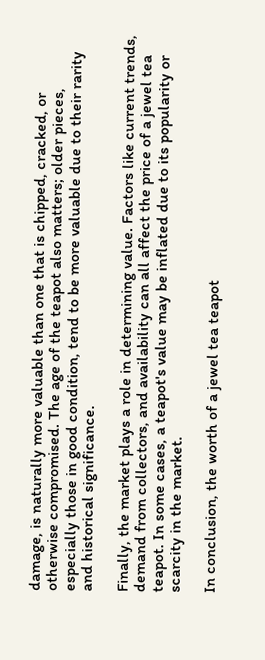damage, is naturally more valuable than one that is chipped, cracked, or otherwise compromised. The age of the teapot also matters; older pieces, especially those in good condition, tend to be more valuable due to their rarity and historical significance.

Finally, the market plays a role in determining value. Factors like current trends, demand from collectors, and availability can all affect the price of a jewel tea teapot. In some cases, a teapot's value may be inflated due to its popularity or scarcity in the market.

In conclusion, the worth of a jewel tea teapot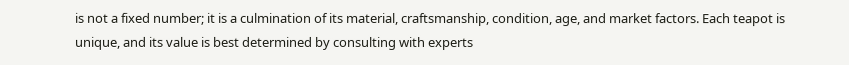is not a fixed number; it is a culmination of its material, craftsmanship, condition, age, and market factors. Each teapot is unique, and its value is best determined by consulting with experts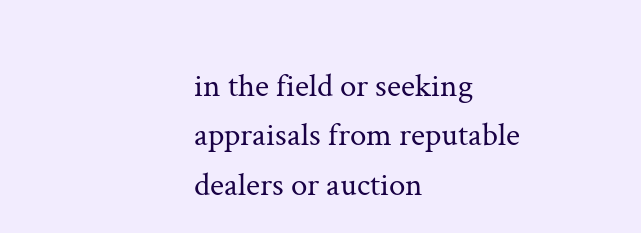in the field or seeking appraisals from reputable dealers or auction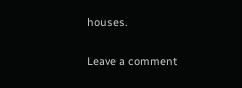houses.

Leave a comment